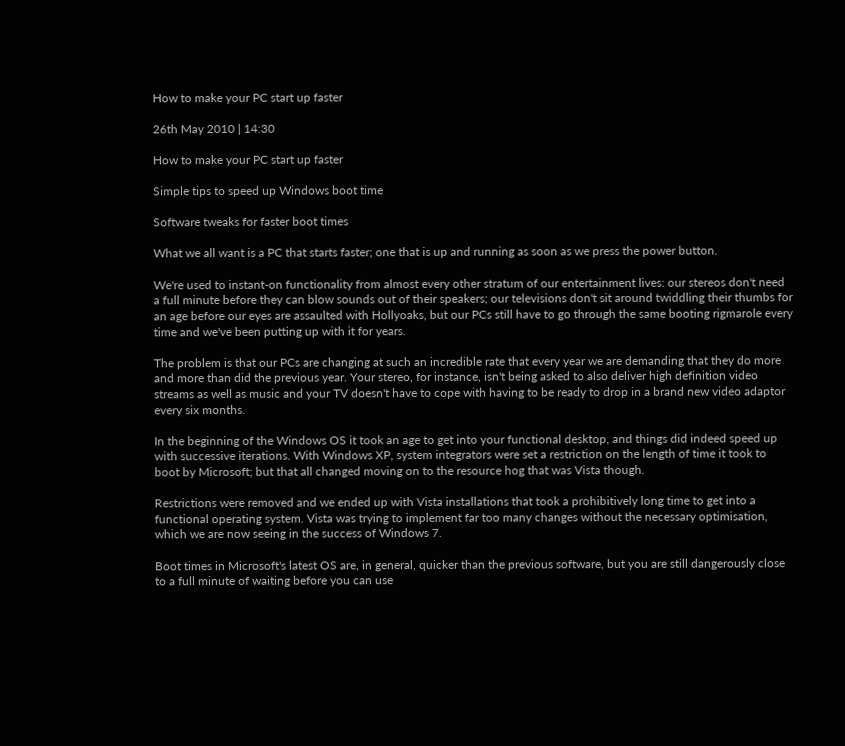How to make your PC start up faster

26th May 2010 | 14:30

How to make your PC start up faster

Simple tips to speed up Windows boot time

Software tweaks for faster boot times

What we all want is a PC that starts faster; one that is up and running as soon as we press the power button.

We're used to instant-on functionality from almost every other stratum of our entertainment lives: our stereos don't need a full minute before they can blow sounds out of their speakers; our televisions don't sit around twiddling their thumbs for an age before our eyes are assaulted with Hollyoaks, but our PCs still have to go through the same booting rigmarole every time and we've been putting up with it for years.

The problem is that our PCs are changing at such an incredible rate that every year we are demanding that they do more and more than did the previous year. Your stereo, for instance, isn't being asked to also deliver high definition video streams as well as music and your TV doesn't have to cope with having to be ready to drop in a brand new video adaptor every six months.

In the beginning of the Windows OS it took an age to get into your functional desktop, and things did indeed speed up with successive iterations. With Windows XP, system integrators were set a restriction on the length of time it took to boot by Microsoft; but that all changed moving on to the resource hog that was Vista though.

Restrictions were removed and we ended up with Vista installations that took a prohibitively long time to get into a functional operating system. Vista was trying to implement far too many changes without the necessary optimisation, which we are now seeing in the success of Windows 7.

Boot times in Microsoft's latest OS are, in general, quicker than the previous software, but you are still dangerously close to a full minute of waiting before you can use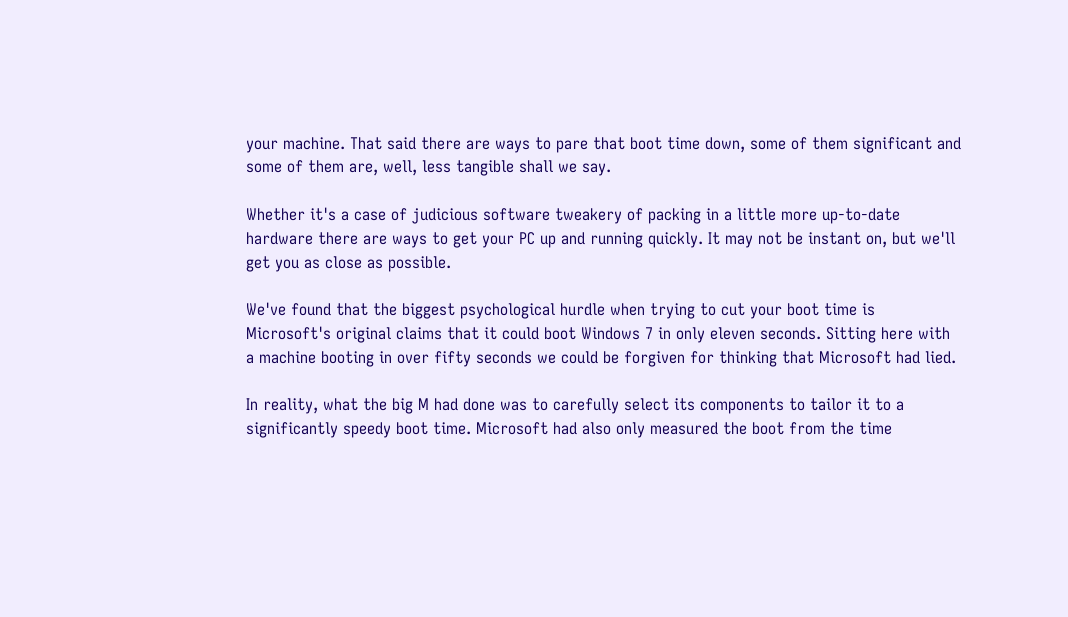your machine. That said there are ways to pare that boot time down, some of them significant and some of them are, well, less tangible shall we say.

Whether it's a case of judicious software tweakery of packing in a little more up-to-date hardware there are ways to get your PC up and running quickly. It may not be instant on, but we'll get you as close as possible.

We've found that the biggest psychological hurdle when trying to cut your boot time is Microsoft's original claims that it could boot Windows 7 in only eleven seconds. Sitting here with a machine booting in over fifty seconds we could be forgiven for thinking that Microsoft had lied.

In reality, what the big M had done was to carefully select its components to tailor it to a significantly speedy boot time. Microsoft had also only measured the boot from the time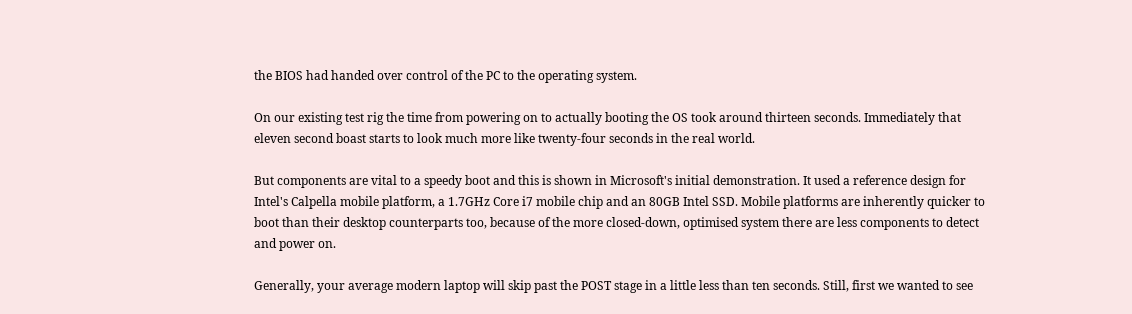the BIOS had handed over control of the PC to the operating system.

On our existing test rig the time from powering on to actually booting the OS took around thirteen seconds. Immediately that eleven second boast starts to look much more like twenty-four seconds in the real world.

But components are vital to a speedy boot and this is shown in Microsoft's initial demonstration. It used a reference design for Intel's Calpella mobile platform, a 1.7GHz Core i7 mobile chip and an 80GB Intel SSD. Mobile platforms are inherently quicker to boot than their desktop counterparts too, because of the more closed-down, optimised system there are less components to detect and power on.

Generally, your average modern laptop will skip past the POST stage in a little less than ten seconds. Still, first we wanted to see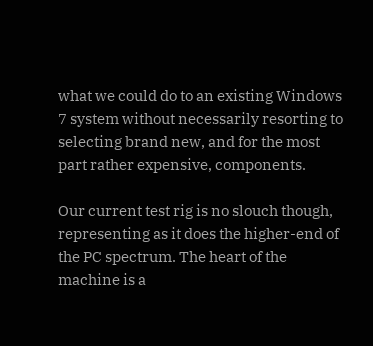what we could do to an existing Windows 7 system without necessarily resorting to selecting brand new, and for the most part rather expensive, components.

Our current test rig is no slouch though, representing as it does the higher-end of the PC spectrum. The heart of the machine is a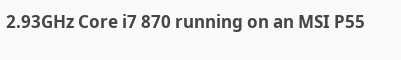2.93GHz Core i7 870 running on an MSI P55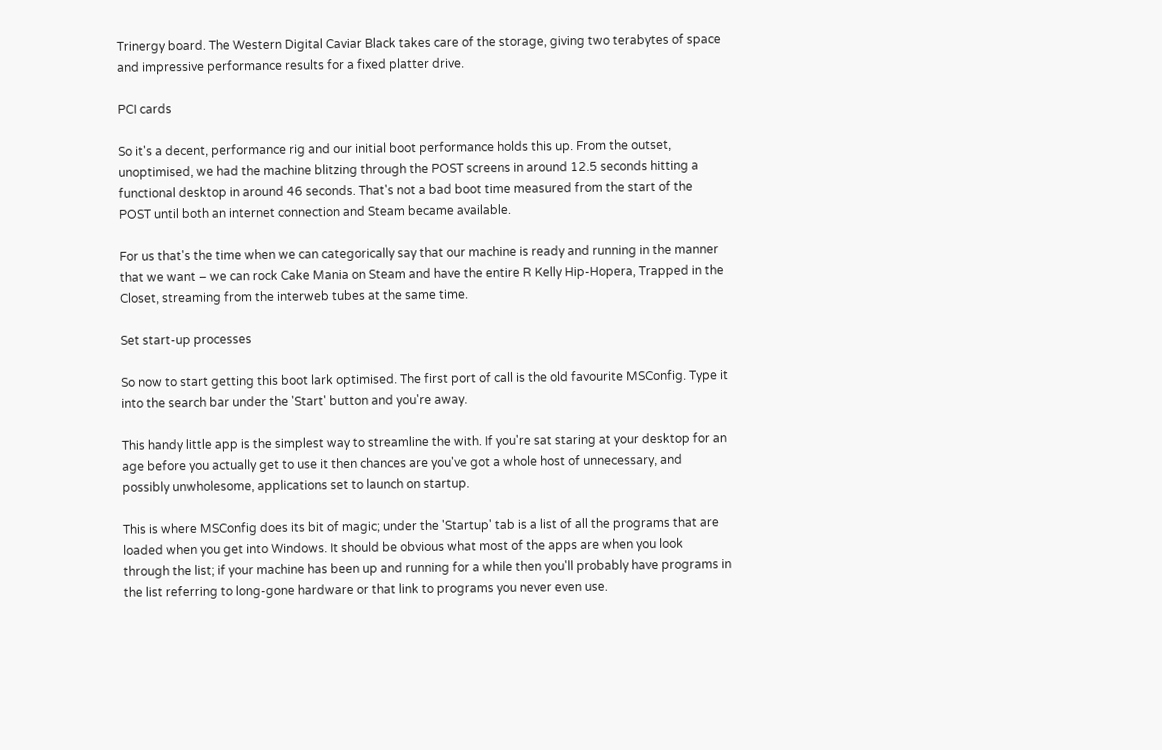Trinergy board. The Western Digital Caviar Black takes care of the storage, giving two terabytes of space and impressive performance results for a fixed platter drive.

PCI cards

So it's a decent, performance rig and our initial boot performance holds this up. From the outset, unoptimised, we had the machine blitzing through the POST screens in around 12.5 seconds hitting a functional desktop in around 46 seconds. That's not a bad boot time measured from the start of the POST until both an internet connection and Steam became available.

For us that's the time when we can categorically say that our machine is ready and running in the manner that we want – we can rock Cake Mania on Steam and have the entire R Kelly Hip-Hopera, Trapped in the Closet, streaming from the interweb tubes at the same time.

Set start-up processes

So now to start getting this boot lark optimised. The first port of call is the old favourite MSConfig. Type it into the search bar under the 'Start' button and you're away.

This handy little app is the simplest way to streamline the with. If you're sat staring at your desktop for an age before you actually get to use it then chances are you've got a whole host of unnecessary, and possibly unwholesome, applications set to launch on startup.

This is where MSConfig does its bit of magic; under the 'Startup' tab is a list of all the programs that are loaded when you get into Windows. It should be obvious what most of the apps are when you look through the list; if your machine has been up and running for a while then you'll probably have programs in the list referring to long-gone hardware or that link to programs you never even use.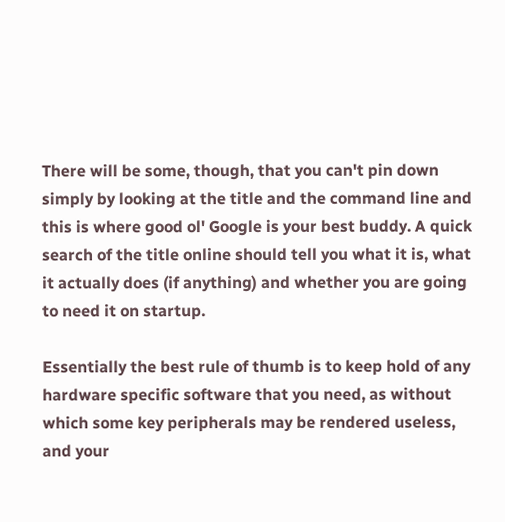There will be some, though, that you can't pin down simply by looking at the title and the command line and this is where good ol' Google is your best buddy. A quick search of the title online should tell you what it is, what it actually does (if anything) and whether you are going to need it on startup.

Essentially the best rule of thumb is to keep hold of any hardware specific software that you need, as without which some key peripherals may be rendered useless, and your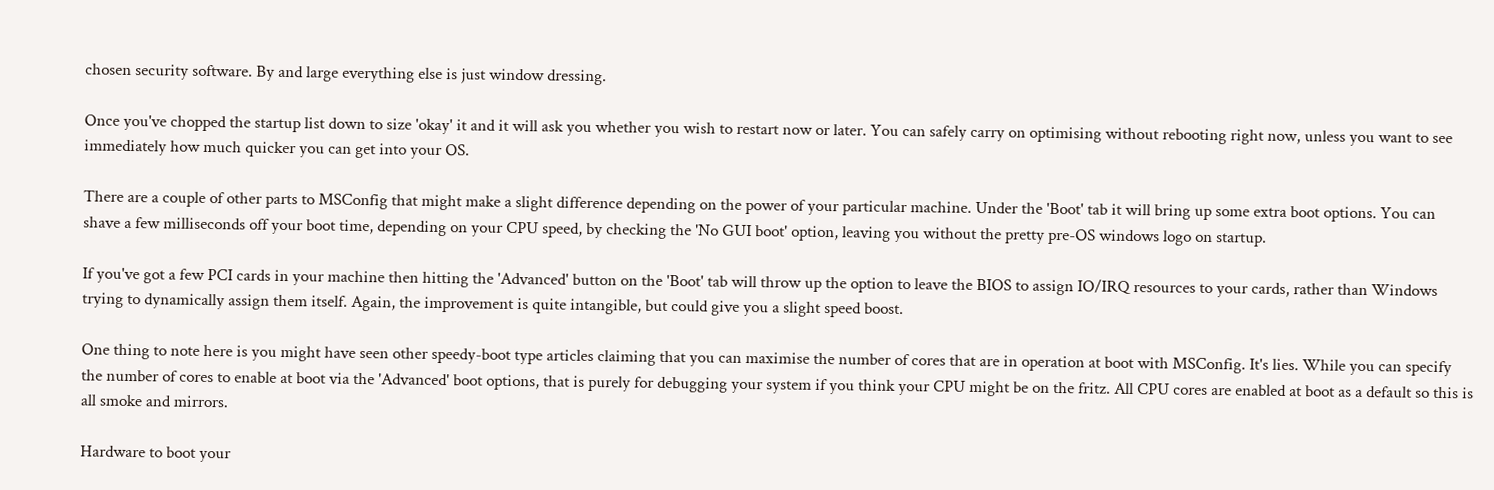chosen security software. By and large everything else is just window dressing.

Once you've chopped the startup list down to size 'okay' it and it will ask you whether you wish to restart now or later. You can safely carry on optimising without rebooting right now, unless you want to see immediately how much quicker you can get into your OS.

There are a couple of other parts to MSConfig that might make a slight difference depending on the power of your particular machine. Under the 'Boot' tab it will bring up some extra boot options. You can shave a few milliseconds off your boot time, depending on your CPU speed, by checking the 'No GUI boot' option, leaving you without the pretty pre-OS windows logo on startup.

If you've got a few PCI cards in your machine then hitting the 'Advanced' button on the 'Boot' tab will throw up the option to leave the BIOS to assign IO/IRQ resources to your cards, rather than Windows trying to dynamically assign them itself. Again, the improvement is quite intangible, but could give you a slight speed boost.

One thing to note here is you might have seen other speedy-boot type articles claiming that you can maximise the number of cores that are in operation at boot with MSConfig. It's lies. While you can specify the number of cores to enable at boot via the 'Advanced' boot options, that is purely for debugging your system if you think your CPU might be on the fritz. All CPU cores are enabled at boot as a default so this is all smoke and mirrors.

Hardware to boot your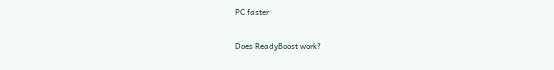PC faster

Does ReadyBoost work?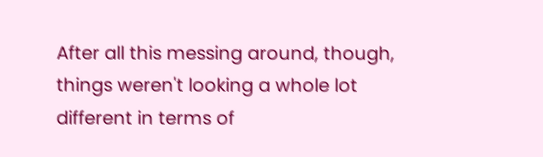After all this messing around, though, things weren't looking a whole lot different in terms of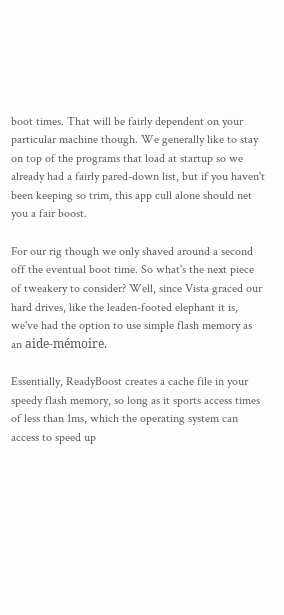boot times. That will be fairly dependent on your particular machine though. We generally like to stay on top of the programs that load at startup so we already had a fairly pared-down list, but if you haven't been keeping so trim, this app cull alone should net you a fair boost.

For our rig though we only shaved around a second off the eventual boot time. So what's the next piece of tweakery to consider? Well, since Vista graced our hard drives, like the leaden-footed elephant it is, we've had the option to use simple flash memory as an aide-mémoire.

Essentially, ReadyBoost creates a cache file in your speedy flash memory, so long as it sports access times of less than 1ms, which the operating system can access to speed up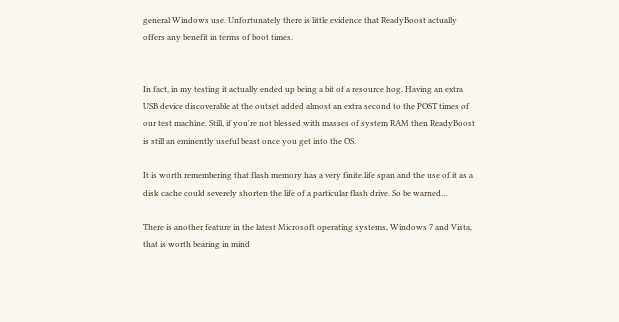general Windows use. Unfortunately there is little evidence that ReadyBoost actually offers any benefit in terms of boot times.


In fact, in my testing it actually ended up being a bit of a resource hog. Having an extra USB device discoverable at the outset added almost an extra second to the POST times of our test machine. Still, if you're not blessed with masses of system RAM then ReadyBoost is still an eminently useful beast once you get into the OS.

It is worth remembering that flash memory has a very finite life span and the use of it as a disk cache could severely shorten the life of a particular flash drive. So be warned…

There is another feature in the latest Microsoft operating systems, Windows 7 and Vista, that is worth bearing in mind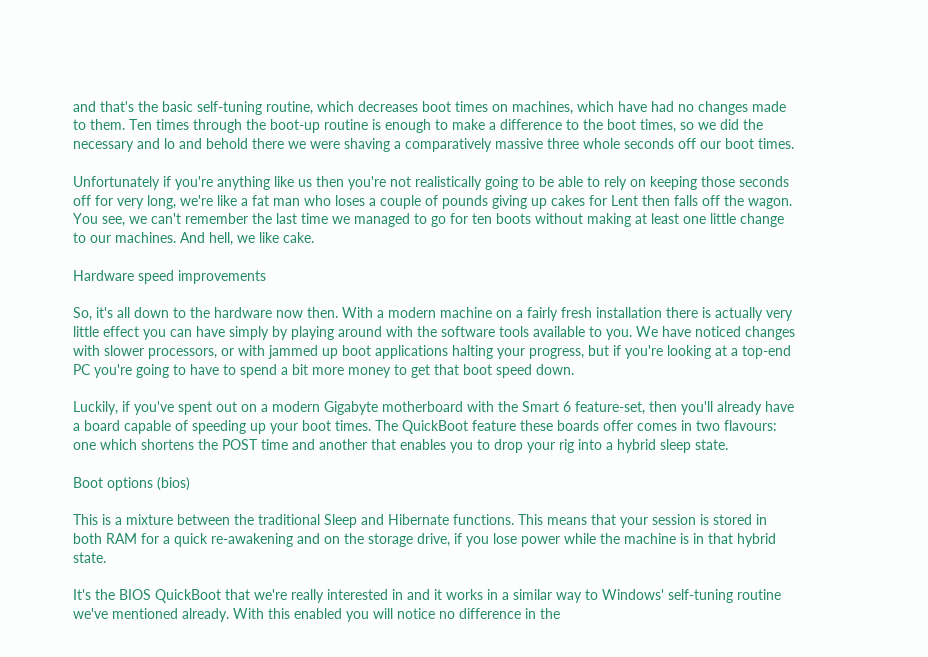and that's the basic self-tuning routine, which decreases boot times on machines, which have had no changes made to them. Ten times through the boot-up routine is enough to make a difference to the boot times, so we did the necessary and lo and behold there we were shaving a comparatively massive three whole seconds off our boot times.

Unfortunately if you're anything like us then you're not realistically going to be able to rely on keeping those seconds off for very long, we're like a fat man who loses a couple of pounds giving up cakes for Lent then falls off the wagon. You see, we can't remember the last time we managed to go for ten boots without making at least one little change to our machines. And hell, we like cake.

Hardware speed improvements

So, it's all down to the hardware now then. With a modern machine on a fairly fresh installation there is actually very little effect you can have simply by playing around with the software tools available to you. We have noticed changes with slower processors, or with jammed up boot applications halting your progress, but if you're looking at a top-end PC you're going to have to spend a bit more money to get that boot speed down.

Luckily, if you've spent out on a modern Gigabyte motherboard with the Smart 6 feature-set, then you'll already have a board capable of speeding up your boot times. The QuickBoot feature these boards offer comes in two flavours: one which shortens the POST time and another that enables you to drop your rig into a hybrid sleep state.

Boot options (bios)

This is a mixture between the traditional Sleep and Hibernate functions. This means that your session is stored in both RAM for a quick re-awakening and on the storage drive, if you lose power while the machine is in that hybrid state.

It's the BIOS QuickBoot that we're really interested in and it works in a similar way to Windows' self-tuning routine we've mentioned already. With this enabled you will notice no difference in the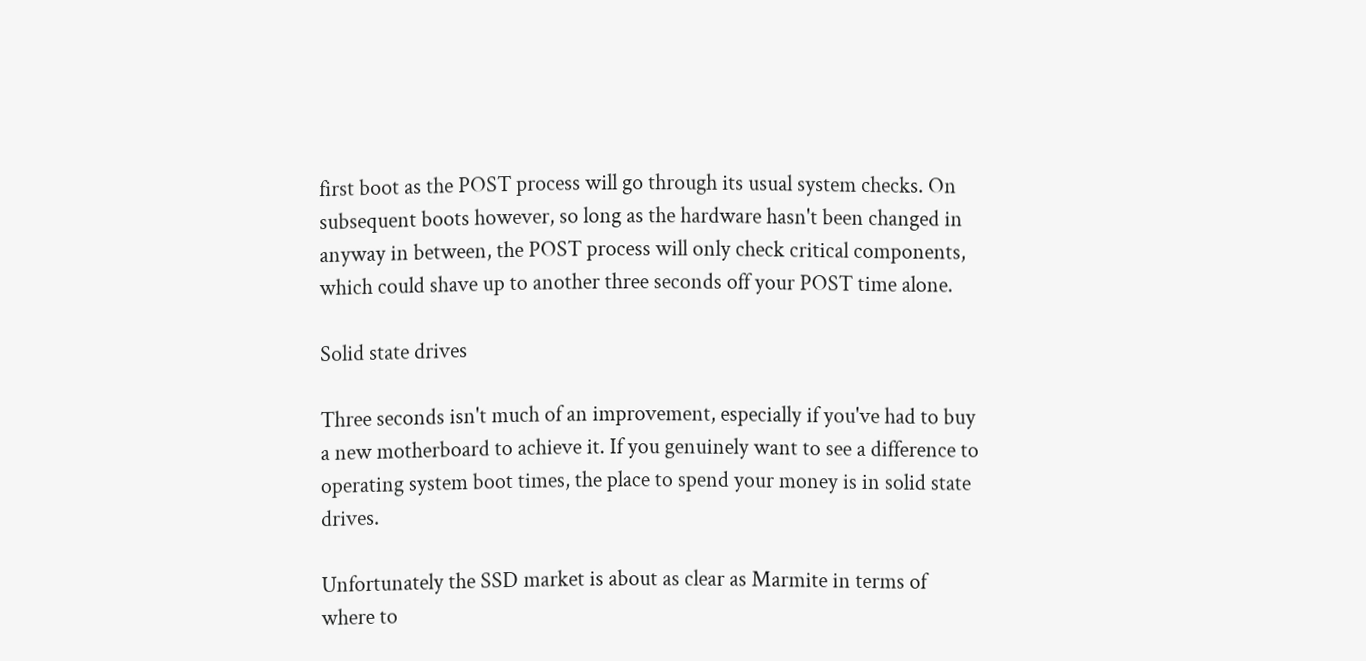first boot as the POST process will go through its usual system checks. On subsequent boots however, so long as the hardware hasn't been changed in anyway in between, the POST process will only check critical components, which could shave up to another three seconds off your POST time alone.

Solid state drives

Three seconds isn't much of an improvement, especially if you've had to buy a new motherboard to achieve it. If you genuinely want to see a difference to operating system boot times, the place to spend your money is in solid state drives.

Unfortunately the SSD market is about as clear as Marmite in terms of where to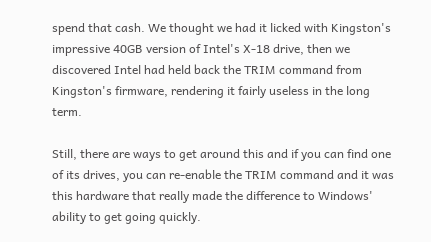spend that cash. We thought we had it licked with Kingston's impressive 40GB version of Intel's X-18 drive, then we discovered Intel had held back the TRIM command from Kingston's firmware, rendering it fairly useless in the long term.

Still, there are ways to get around this and if you can find one of its drives, you can re-enable the TRIM command and it was this hardware that really made the difference to Windows' ability to get going quickly.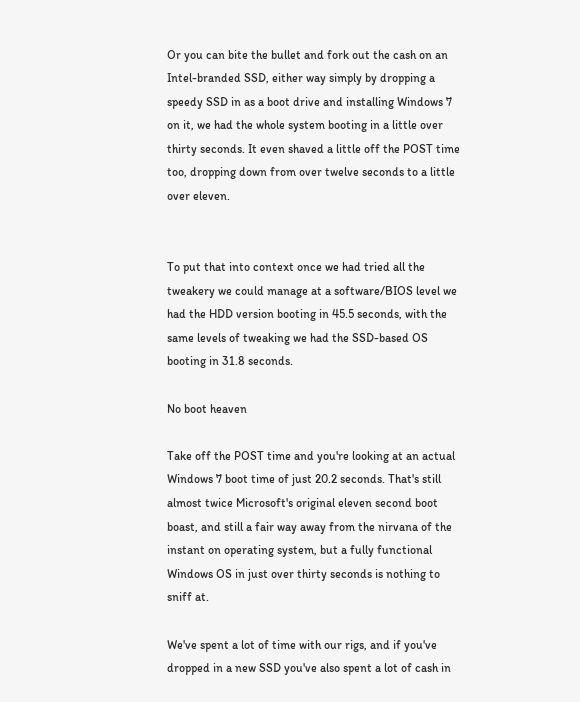Or you can bite the bullet and fork out the cash on an Intel-branded SSD, either way simply by dropping a speedy SSD in as a boot drive and installing Windows 7 on it, we had the whole system booting in a little over thirty seconds. It even shaved a little off the POST time too, dropping down from over twelve seconds to a little over eleven.


To put that into context once we had tried all the tweakery we could manage at a software/BIOS level we had the HDD version booting in 45.5 seconds, with the same levels of tweaking we had the SSD-based OS booting in 31.8 seconds.

No boot heaven

Take off the POST time and you're looking at an actual Windows 7 boot time of just 20.2 seconds. That's still almost twice Microsoft's original eleven second boot boast, and still a fair way away from the nirvana of the instant on operating system, but a fully functional Windows OS in just over thirty seconds is nothing to sniff at.

We've spent a lot of time with our rigs, and if you've dropped in a new SSD you've also spent a lot of cash in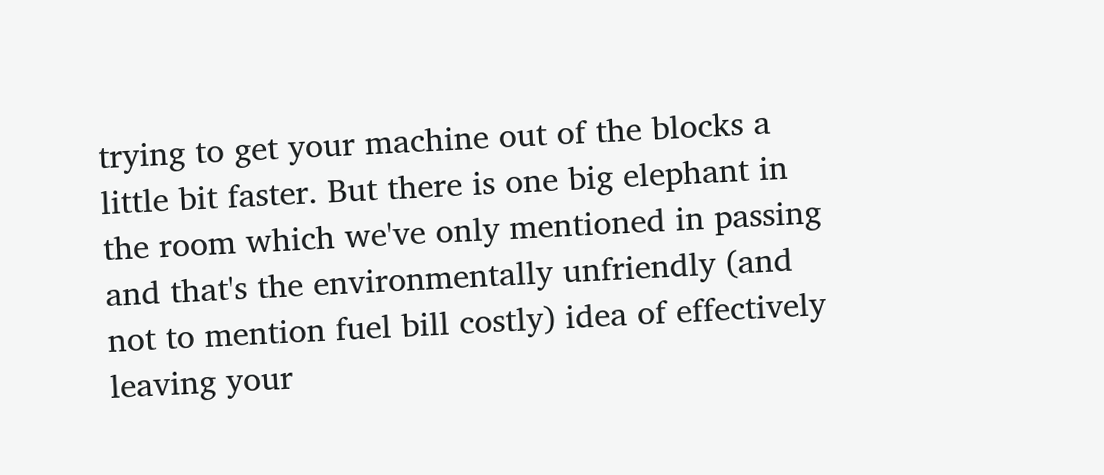trying to get your machine out of the blocks a little bit faster. But there is one big elephant in the room which we've only mentioned in passing and that's the environmentally unfriendly (and not to mention fuel bill costly) idea of effectively leaving your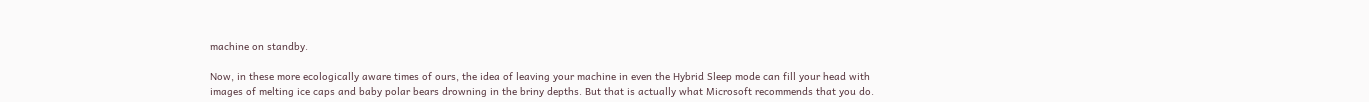machine on standby.

Now, in these more ecologically aware times of ours, the idea of leaving your machine in even the Hybrid Sleep mode can fill your head with images of melting ice caps and baby polar bears drowning in the briny depths. But that is actually what Microsoft recommends that you do.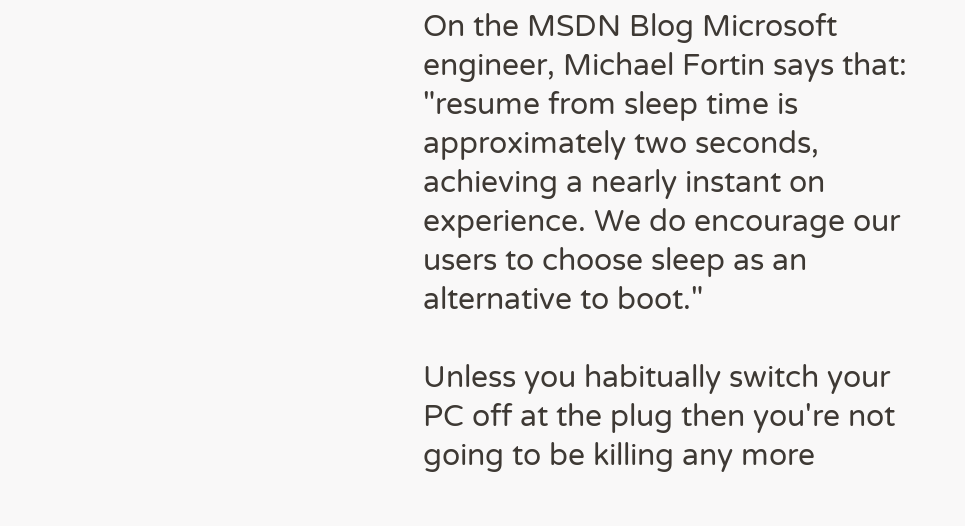On the MSDN Blog Microsoft engineer, Michael Fortin says that: "resume from sleep time is approximately two seconds, achieving a nearly instant on experience. We do encourage our users to choose sleep as an alternative to boot."

Unless you habitually switch your PC off at the plug then you're not going to be killing any more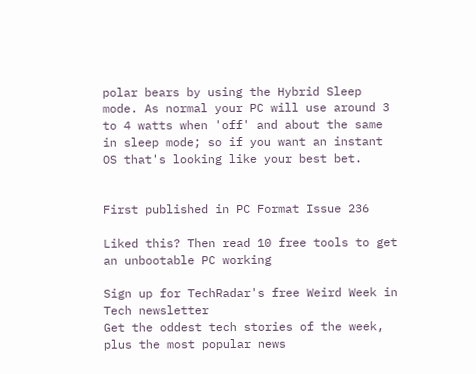polar bears by using the Hybrid Sleep mode. As normal your PC will use around 3 to 4 watts when 'off' and about the same in sleep mode; so if you want an instant OS that's looking like your best bet.


First published in PC Format Issue 236

Liked this? Then read 10 free tools to get an unbootable PC working

Sign up for TechRadar's free Weird Week in Tech newsletter
Get the oddest tech stories of the week, plus the most popular news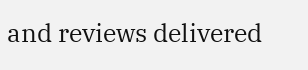and reviews delivered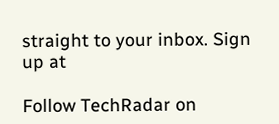straight to your inbox. Sign up at

Follow TechRadar on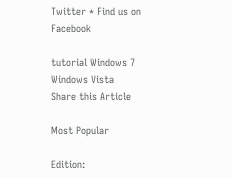Twitter * Find us on Facebook

tutorial Windows 7 Windows Vista
Share this Article

Most Popular

Edition: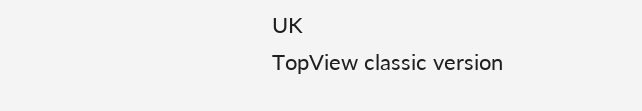UK
TopView classic version